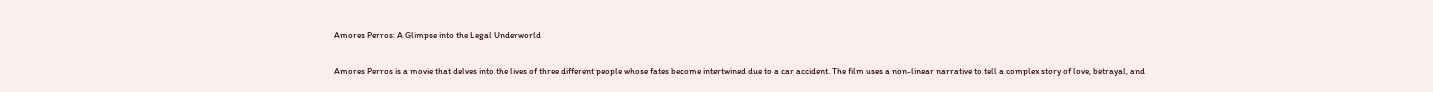Amores Perros: A Glimpse into the Legal Underworld

Amores Perros is a movie that delves into the lives of three different people whose fates become intertwined due to a car accident. The film uses a non-linear narrative to tell a complex story of love, betrayal, and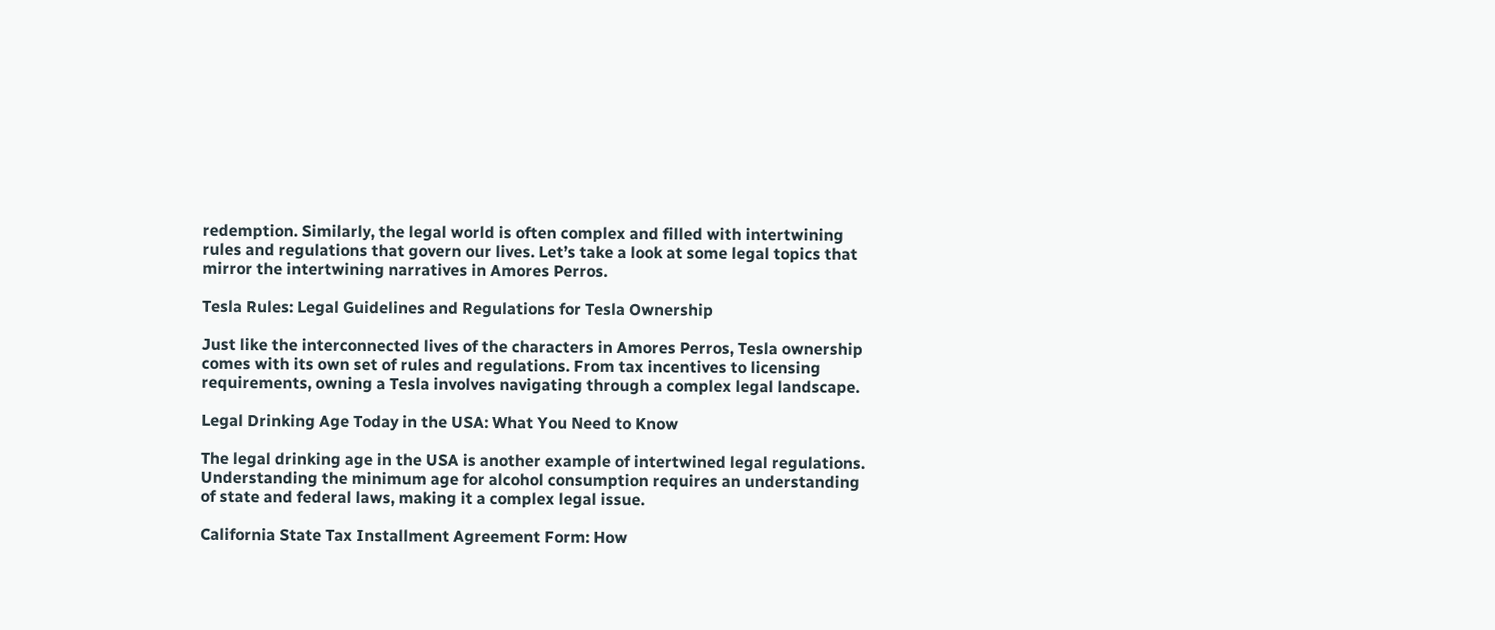redemption. Similarly, the legal world is often complex and filled with intertwining rules and regulations that govern our lives. Let’s take a look at some legal topics that mirror the intertwining narratives in Amores Perros.

Tesla Rules: Legal Guidelines and Regulations for Tesla Ownership

Just like the interconnected lives of the characters in Amores Perros, Tesla ownership comes with its own set of rules and regulations. From tax incentives to licensing requirements, owning a Tesla involves navigating through a complex legal landscape.

Legal Drinking Age Today in the USA: What You Need to Know

The legal drinking age in the USA is another example of intertwined legal regulations. Understanding the minimum age for alcohol consumption requires an understanding of state and federal laws, making it a complex legal issue.

California State Tax Installment Agreement Form: How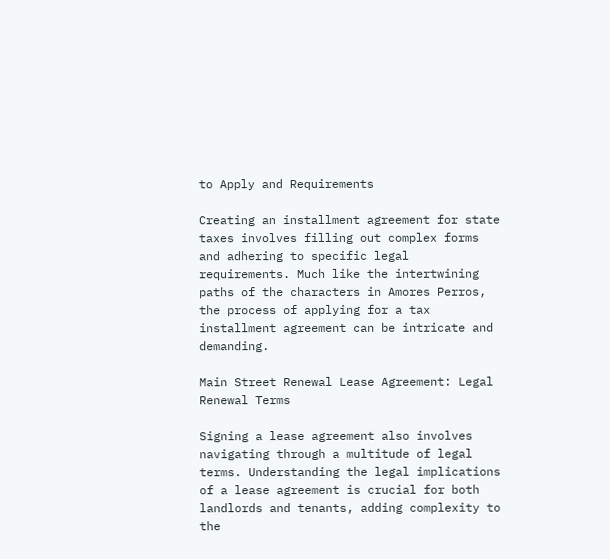to Apply and Requirements

Creating an installment agreement for state taxes involves filling out complex forms and adhering to specific legal requirements. Much like the intertwining paths of the characters in Amores Perros, the process of applying for a tax installment agreement can be intricate and demanding.

Main Street Renewal Lease Agreement: Legal Renewal Terms

Signing a lease agreement also involves navigating through a multitude of legal terms. Understanding the legal implications of a lease agreement is crucial for both landlords and tenants, adding complexity to the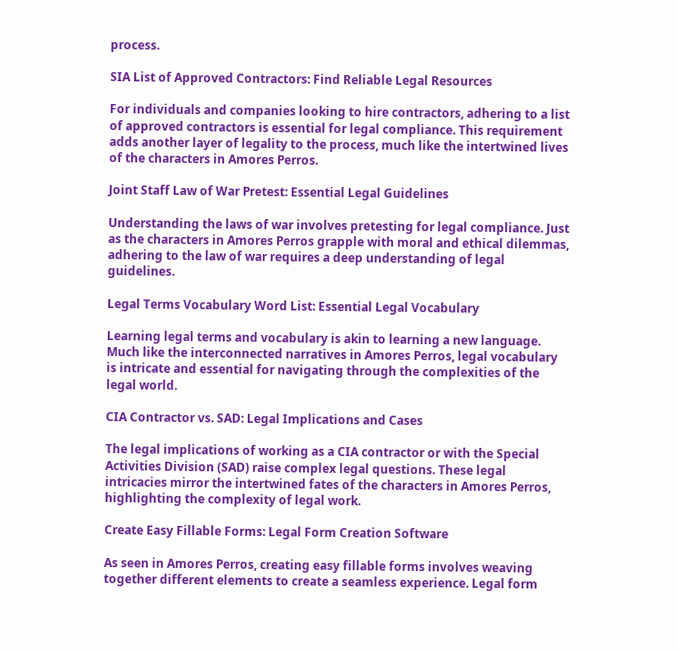process.

SIA List of Approved Contractors: Find Reliable Legal Resources

For individuals and companies looking to hire contractors, adhering to a list of approved contractors is essential for legal compliance. This requirement adds another layer of legality to the process, much like the intertwined lives of the characters in Amores Perros.

Joint Staff Law of War Pretest: Essential Legal Guidelines

Understanding the laws of war involves pretesting for legal compliance. Just as the characters in Amores Perros grapple with moral and ethical dilemmas, adhering to the law of war requires a deep understanding of legal guidelines.

Legal Terms Vocabulary Word List: Essential Legal Vocabulary

Learning legal terms and vocabulary is akin to learning a new language. Much like the interconnected narratives in Amores Perros, legal vocabulary is intricate and essential for navigating through the complexities of the legal world.

CIA Contractor vs. SAD: Legal Implications and Cases

The legal implications of working as a CIA contractor or with the Special Activities Division (SAD) raise complex legal questions. These legal intricacies mirror the intertwined fates of the characters in Amores Perros, highlighting the complexity of legal work.

Create Easy Fillable Forms: Legal Form Creation Software

As seen in Amores Perros, creating easy fillable forms involves weaving together different elements to create a seamless experience. Legal form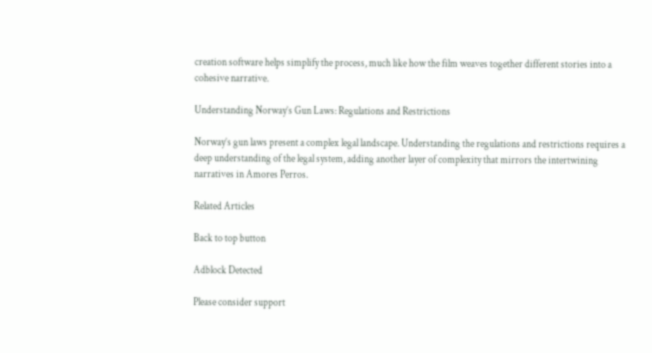creation software helps simplify the process, much like how the film weaves together different stories into a cohesive narrative.

Understanding Norway’s Gun Laws: Regulations and Restrictions

Norway’s gun laws present a complex legal landscape. Understanding the regulations and restrictions requires a deep understanding of the legal system, adding another layer of complexity that mirrors the intertwining narratives in Amores Perros.

Related Articles

Back to top button

Adblock Detected

Please consider support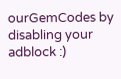ourGemCodes by disabling your adblock :)